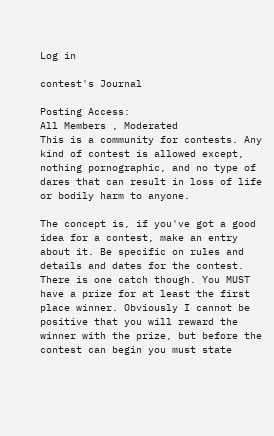Log in

contest's Journal

Posting Access:
All Members , Moderated
This is a community for contests. Any kind of contest is allowed except, nothing pornographic, and no type of dares that can result in loss of life or bodily harm to anyone.

The concept is, if you've got a good idea for a contest, make an entry about it. Be specific on rules and details and dates for the contest. There is one catch though. You MUST have a prize for at least the first place winner. Obviously I cannot be positive that you will reward the winner with the prize, but before the contest can begin you must state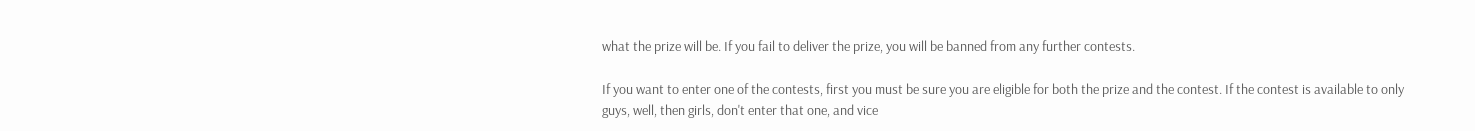what the prize will be. If you fail to deliver the prize, you will be banned from any further contests.

If you want to enter one of the contests, first you must be sure you are eligible for both the prize and the contest. If the contest is available to only guys, well, then girls, don't enter that one, and vice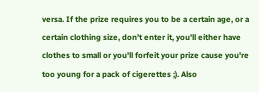versa. If the prize requires you to be a certain age, or a certain clothing size, don't enter it, you'll either have clothes to small or you'll forfeit your prize cause you're too young for a pack of cigerettes ;). Also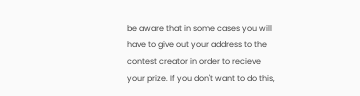be aware that in some cases you will have to give out your address to the contest creator in order to recieve your prize. If you don't want to do this,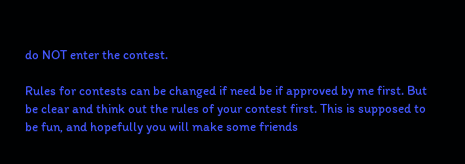do NOT enter the contest.

Rules for contests can be changed if need be if approved by me first. But be clear and think out the rules of your contest first. This is supposed to be fun, and hopefully you will make some friends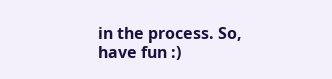in the process. So, have fun :)